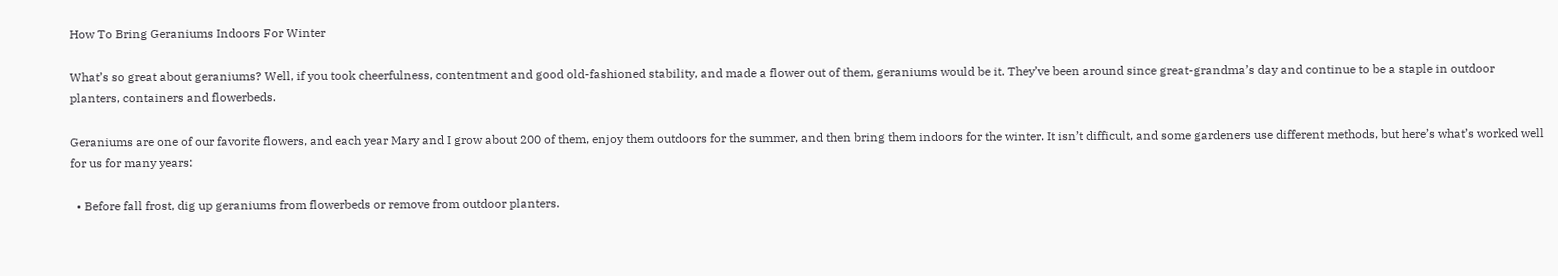How To Bring Geraniums Indoors For Winter

What’s so great about geraniums? Well, if you took cheerfulness, contentment and good old-fashioned stability, and made a flower out of them, geraniums would be it. They’ve been around since great-grandma’s day and continue to be a staple in outdoor planters, containers and flowerbeds.

Geraniums are one of our favorite flowers, and each year Mary and I grow about 200 of them, enjoy them outdoors for the summer, and then bring them indoors for the winter. It isn’t difficult, and some gardeners use different methods, but here’s what’s worked well for us for many years:

  • Before fall frost, dig up geraniums from flowerbeds or remove from outdoor planters.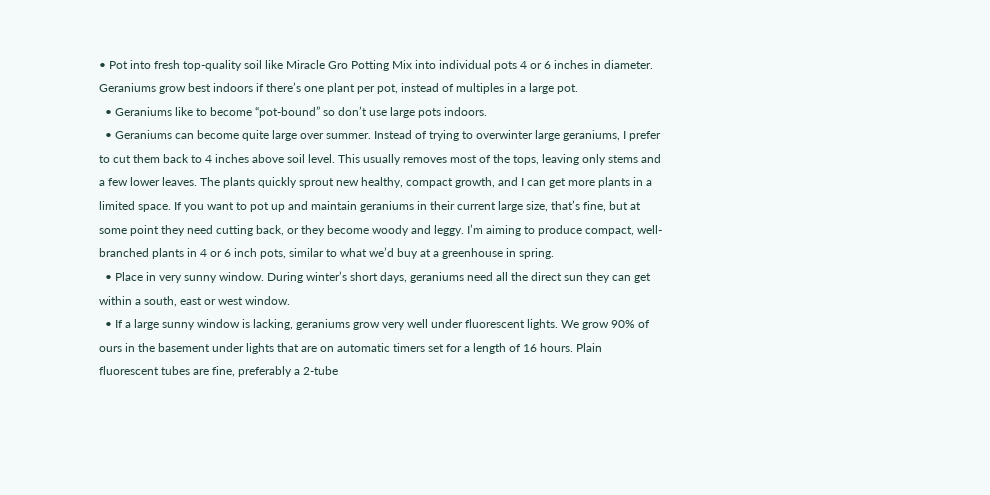• Pot into fresh top-quality soil like Miracle Gro Potting Mix into individual pots 4 or 6 inches in diameter. Geraniums grow best indoors if there’s one plant per pot, instead of multiples in a large pot.
  • Geraniums like to become “pot-bound” so don’t use large pots indoors.
  • Geraniums can become quite large over summer. Instead of trying to overwinter large geraniums, I prefer to cut them back to 4 inches above soil level. This usually removes most of the tops, leaving only stems and a few lower leaves. The plants quickly sprout new healthy, compact growth, and I can get more plants in a limited space. If you want to pot up and maintain geraniums in their current large size, that’s fine, but at some point they need cutting back, or they become woody and leggy. I’m aiming to produce compact, well-branched plants in 4 or 6 inch pots, similar to what we’d buy at a greenhouse in spring.
  • Place in very sunny window. During winter’s short days, geraniums need all the direct sun they can get within a south, east or west window.
  • If a large sunny window is lacking, geraniums grow very well under fluorescent lights. We grow 90% of ours in the basement under lights that are on automatic timers set for a length of 16 hours. Plain fluorescent tubes are fine, preferably a 2-tube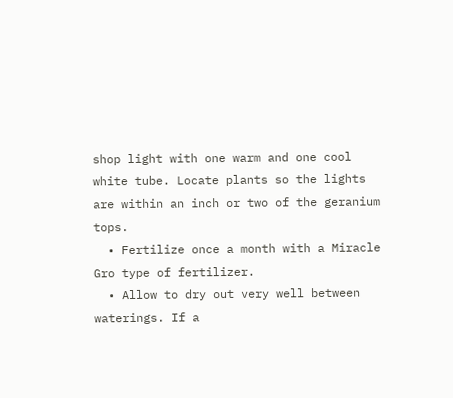shop light with one warm and one cool white tube. Locate plants so the lights are within an inch or two of the geranium tops.
  • Fertilize once a month with a Miracle Gro type of fertilizer.
  • Allow to dry out very well between waterings. If a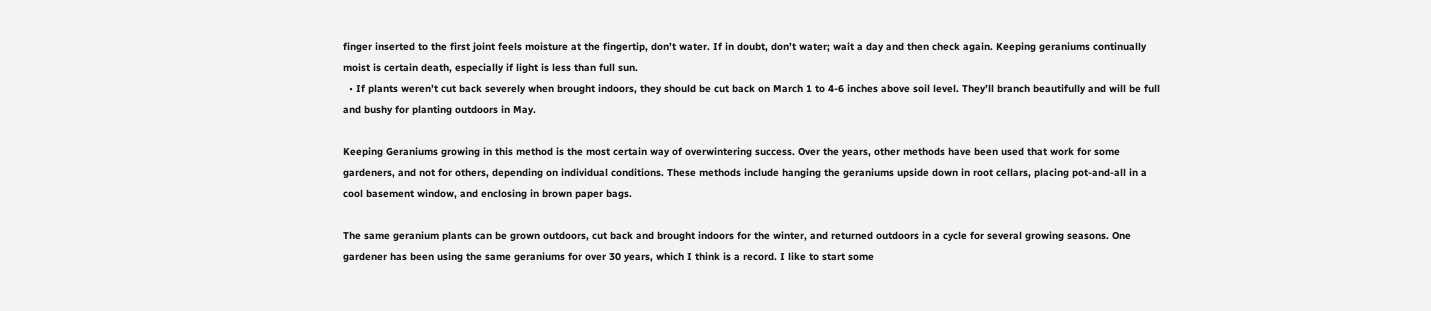finger inserted to the first joint feels moisture at the fingertip, don’t water. If in doubt, don’t water; wait a day and then check again. Keeping geraniums continually moist is certain death, especially if light is less than full sun.
  • If plants weren’t cut back severely when brought indoors, they should be cut back on March 1 to 4-6 inches above soil level. They’ll branch beautifully and will be full and bushy for planting outdoors in May.

Keeping Geraniums growing in this method is the most certain way of overwintering success. Over the years, other methods have been used that work for some gardeners, and not for others, depending on individual conditions. These methods include hanging the geraniums upside down in root cellars, placing pot-and-all in a cool basement window, and enclosing in brown paper bags.

The same geranium plants can be grown outdoors, cut back and brought indoors for the winter, and returned outdoors in a cycle for several growing seasons. One gardener has been using the same geraniums for over 30 years, which I think is a record. I like to start some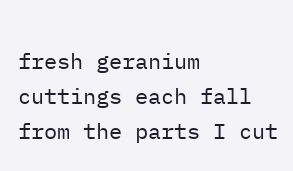fresh geranium cuttings each fall from the parts I cut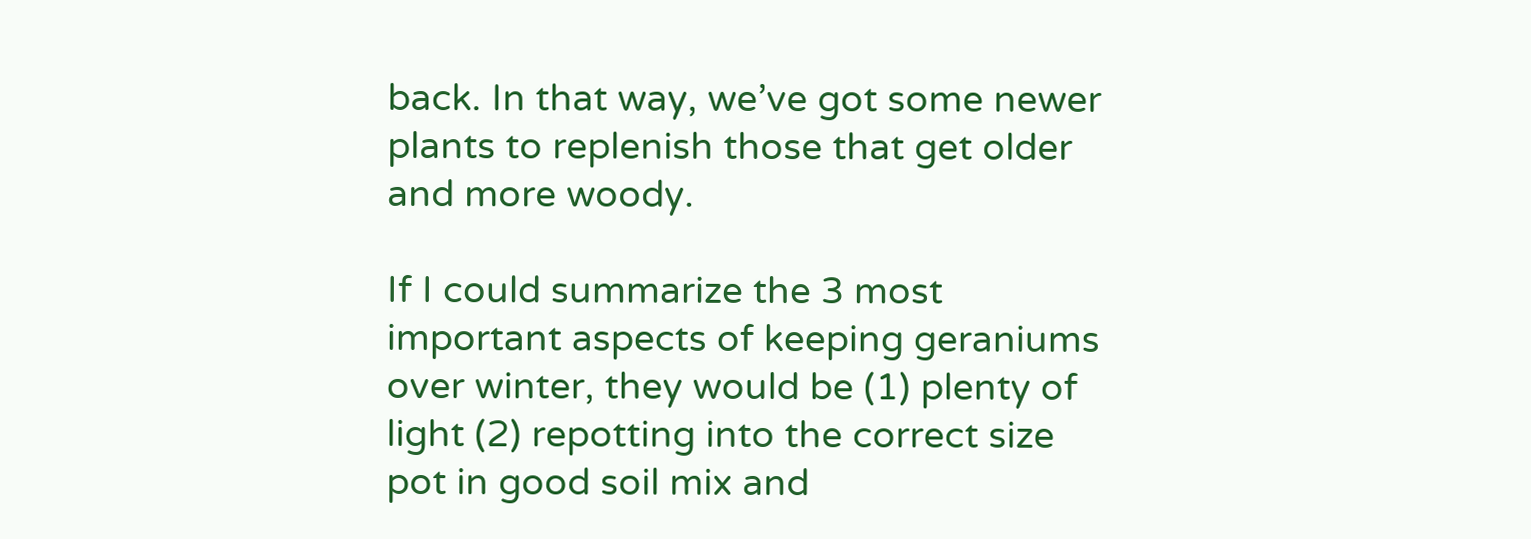back. In that way, we’ve got some newer plants to replenish those that get older and more woody.

If I could summarize the 3 most important aspects of keeping geraniums over winter, they would be (1) plenty of light (2) repotting into the correct size pot in good soil mix and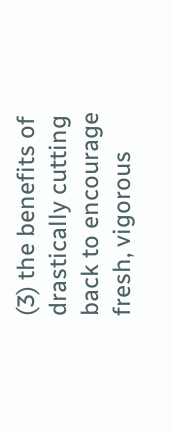(3) the benefits of drastically cutting back to encourage fresh, vigorous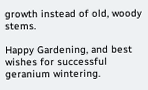growth instead of old, woody stems.

Happy Gardening, and best wishes for successful geranium wintering.